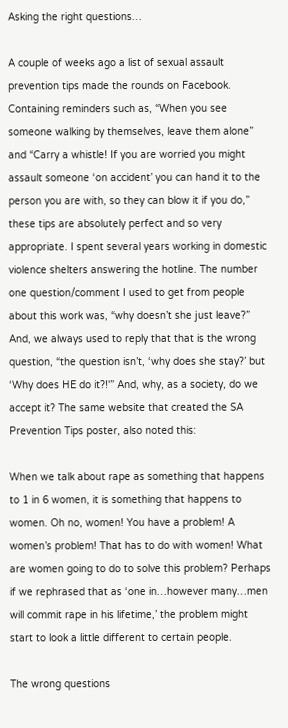Asking the right questions…

A couple of weeks ago a list of sexual assault prevention tips made the rounds on Facebook. Containing reminders such as, “When you see someone walking by themselves, leave them alone” and “Carry a whistle! If you are worried you might assault someone ‘on accident’ you can hand it to the person you are with, so they can blow it if you do,” these tips are absolutely perfect and so very appropriate. I spent several years working in domestic violence shelters answering the hotline. The number one question/comment I used to get from people about this work was, “why doesn’t she just leave?” And, we always used to reply that that is the wrong question, “the question isn’t, ‘why does she stay?’ but ‘Why does HE do it?!'” And, why, as a society, do we accept it? The same website that created the SA Prevention Tips poster, also noted this:

When we talk about rape as something that happens to 1 in 6 women, it is something that happens to women. Oh no, women! You have a problem! A women’s problem! That has to do with women! What are women going to do to solve this problem? Perhaps if we rephrased that as ‘one in…however many…men will commit rape in his lifetime,’ the problem might start to look a little different to certain people.

The wrong questions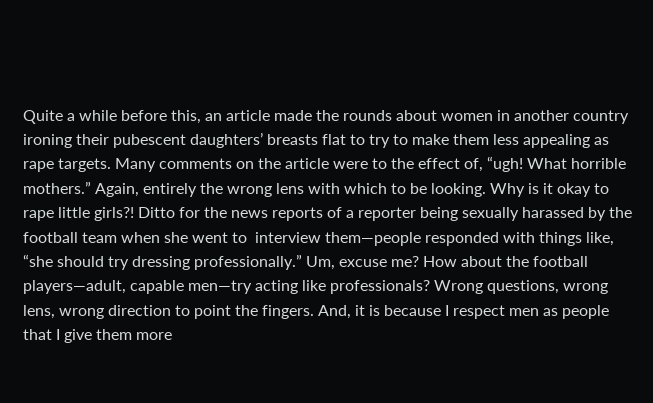Quite a while before this, an article made the rounds about women in another country ironing their pubescent daughters’ breasts flat to try to make them less appealing as rape targets. Many comments on the article were to the effect of, “ugh! What horrible mothers.” Again, entirely the wrong lens with which to be looking. Why is it okay to rape little girls?! Ditto for the news reports of a reporter being sexually harassed by the football team when she went to  interview them—people responded with things like, “she should try dressing professionally.” Um, excuse me? How about the football players—adult, capable men—try acting like professionals? Wrong questions, wrong lens, wrong direction to point the fingers. And, it is because I respect men as people that I give them more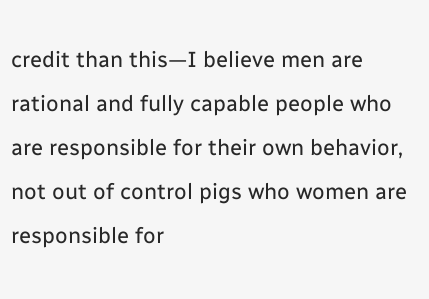credit than this—I believe men are rational and fully capable people who are responsible for their own behavior, not out of control pigs who women are responsible for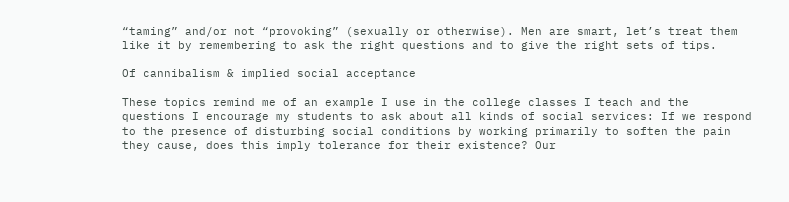“taming” and/or not “provoking” (sexually or otherwise). Men are smart, let’s treat them like it by remembering to ask the right questions and to give the right sets of tips.

Of cannibalism & implied social acceptance

These topics remind me of an example I use in the college classes I teach and the questions I encourage my students to ask about all kinds of social services: If we respond to the presence of disturbing social conditions by working primarily to soften the pain they cause, does this imply tolerance for their existence? Our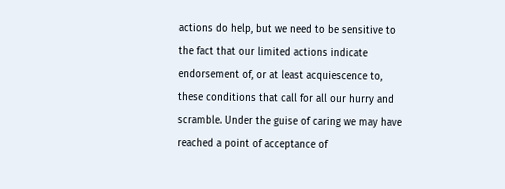actions do help, but we need to be sensitive to the fact that our limited actions indicate endorsement of, or at least acquiescence to, these conditions that call for all our hurry and scramble. Under the guise of caring we may have reached a point of acceptance of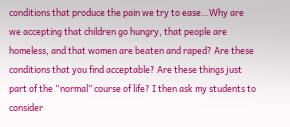conditions that produce the pain we try to ease…Why are we accepting that children go hungry, that people are homeless, and that women are beaten and raped? Are these conditions that you find acceptable? Are these things just part of the “normal” course of life? I then ask my students to consider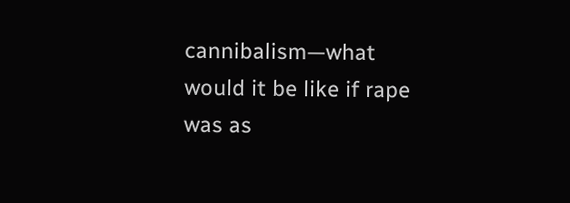cannibalism—what would it be like if rape was as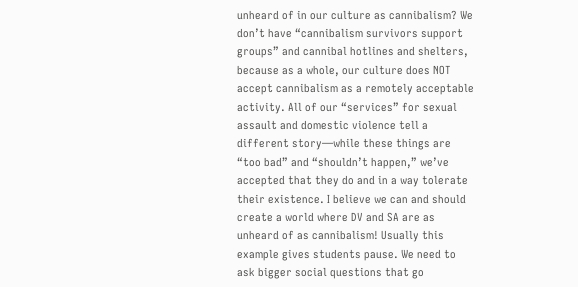unheard of in our culture as cannibalism? We don’t have “cannibalism survivors support groups” and cannibal hotlines and shelters, because as a whole, our culture does NOT accept cannibalism as a remotely acceptable activity. All of our “services” for sexual assault and domestic violence tell a different story—while these things are “too bad” and “shouldn’t happen,” we’ve accepted that they do and in a way tolerate their existence. I believe we can and should create a world where DV and SA are as unheard of as cannibalism! Usually this example gives students pause. We need to ask bigger social questions that go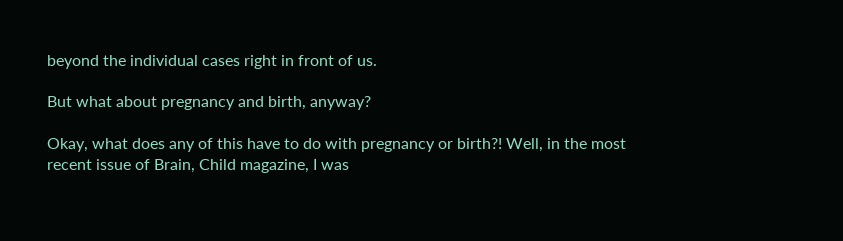beyond the individual cases right in front of us.

But what about pregnancy and birth, anyway?

Okay, what does any of this have to do with pregnancy or birth?! Well, in the most recent issue of Brain, Child magazine, I was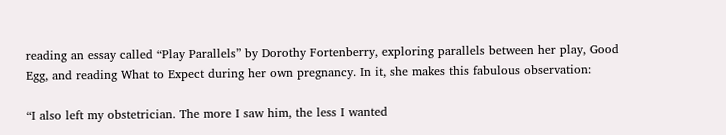reading an essay called “Play Parallels” by Dorothy Fortenberry, exploring parallels between her play, Good Egg, and reading What to Expect during her own pregnancy. In it, she makes this fabulous observation:

“I also left my obstetrician. The more I saw him, the less I wanted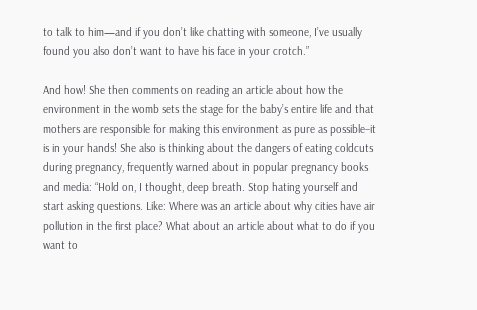to talk to him—and if you don’t like chatting with someone, I’ve usually found you also don’t want to have his face in your crotch.”

And how! She then comments on reading an article about how the environment in the womb sets the stage for the baby’s entire life and that mothers are responsible for making this environment as pure as possible–it is in your hands! She also is thinking about the dangers of eating coldcuts during pregnancy, frequently warned about in popular pregnancy books and media: “Hold on, I thought, deep breath. Stop hating yourself and start asking questions. Like: Where was an article about why cities have air pollution in the first place? What about an article about what to do if you want to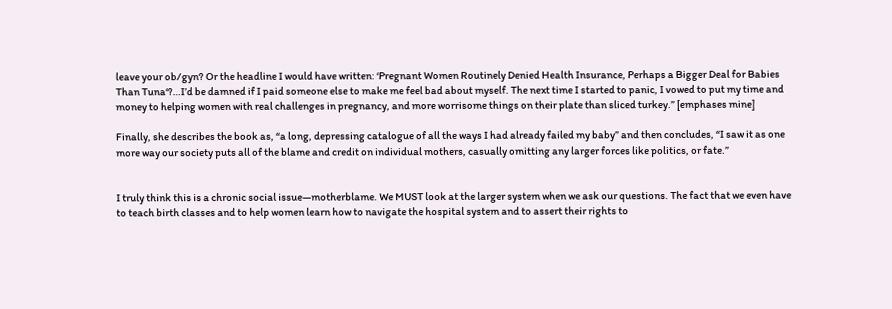leave your ob/gyn? Or the headline I would have written: ‘Pregnant Women Routinely Denied Health Insurance, Perhaps a Bigger Deal for Babies Than Tuna‘?…I’d be damned if I paid someone else to make me feel bad about myself. The next time I started to panic, I vowed to put my time and money to helping women with real challenges in pregnancy, and more worrisome things on their plate than sliced turkey.” [emphases mine]

Finally, she describes the book as, “a long, depressing catalogue of all the ways I had already failed my baby” and then concludes, “I saw it as one more way our society puts all of the blame and credit on individual mothers, casually omitting any larger forces like politics, or fate.”


I truly think this is a chronic social issue—motherblame. We MUST look at the larger system when we ask our questions. The fact that we even have to teach birth classes and to help women learn how to navigate the hospital system and to assert their rights to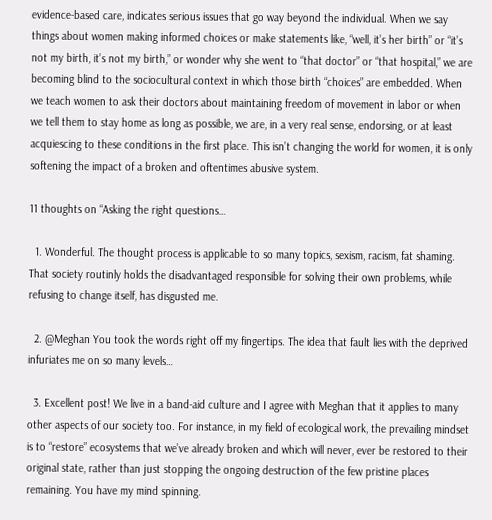evidence-based care, indicates serious issues that go way beyond the individual. When we say things about women making informed choices or make statements like, “well, it’s her birth” or “it’s not my birth, it’s not my birth,” or wonder why she went to “that doctor” or “that hospital,” we are becoming blind to the sociocultural context in which those birth “choices” are embedded. When we teach women to ask their doctors about maintaining freedom of movement in labor or when we tell them to stay home as long as possible, we are, in a very real sense, endorsing, or at least acquiescing to these conditions in the first place. This isn’t changing the world for women, it is only softening the impact of a broken and oftentimes abusive system.

11 thoughts on “Asking the right questions…

  1. Wonderful. The thought process is applicable to so many topics, sexism, racism, fat shaming. That society routinly holds the disadvantaged responsible for solving their own problems, while refusing to change itself, has disgusted me.

  2. @Meghan You took the words right off my fingertips. The idea that fault lies with the deprived infuriates me on so many levels…

  3. Excellent post! We live in a band-aid culture and I agree with Meghan that it applies to many other aspects of our society too. For instance, in my field of ecological work, the prevailing mindset is to “restore” ecosystems that we’ve already broken and which will never, ever be restored to their original state, rather than just stopping the ongoing destruction of the few pristine places remaining. You have my mind spinning.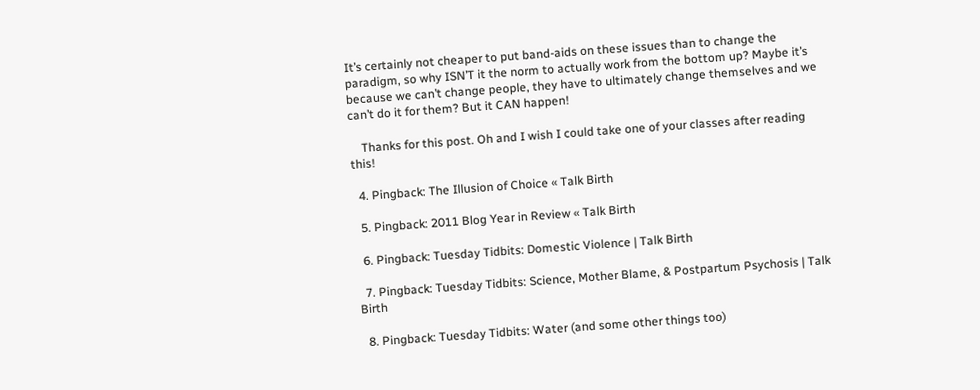It’s certainly not cheaper to put band-aids on these issues than to change the paradigm, so why ISN’T it the norm to actually work from the bottom up? Maybe it’s because we can’t change people, they have to ultimately change themselves and we can’t do it for them? But it CAN happen!

    Thanks for this post. Oh and I wish I could take one of your classes after reading this!

  4. Pingback: The Illusion of Choice « Talk Birth

  5. Pingback: 2011 Blog Year in Review « Talk Birth

  6. Pingback: Tuesday Tidbits: Domestic Violence | Talk Birth

  7. Pingback: Tuesday Tidbits: Science, Mother Blame, & Postpartum Psychosis | Talk Birth

  8. Pingback: Tuesday Tidbits: Water (and some other things too)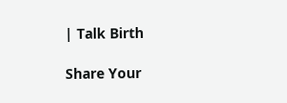| Talk Birth

Share Your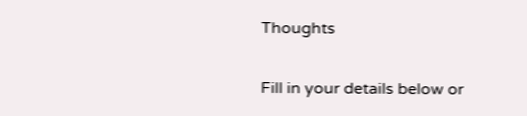Thoughts

Fill in your details below or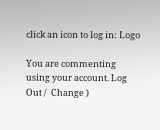click an icon to log in: Logo

You are commenting using your account. Log Out /  Change )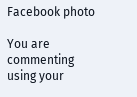Facebook photo

You are commenting using your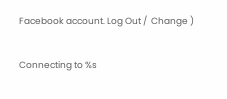Facebook account. Log Out /  Change )

Connecting to %s